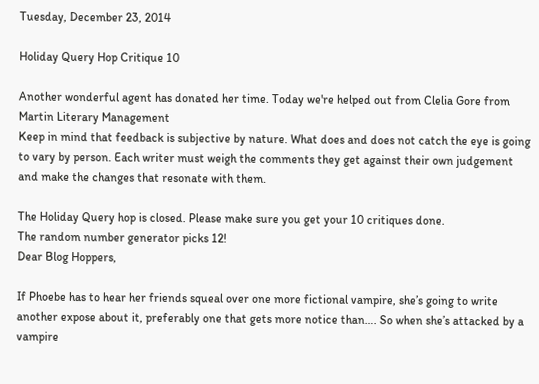Tuesday, December 23, 2014

Holiday Query Hop Critique 10

Another wonderful agent has donated her time. Today we're helped out from Clelia Gore from Martin Literary Management
Keep in mind that feedback is subjective by nature. What does and does not catch the eye is going to vary by person. Each writer must weigh the comments they get against their own judgement and make the changes that resonate with them.

The Holiday Query hop is closed. Please make sure you get your 10 critiques done.
The random number generator picks 12!
Dear Blog Hoppers,

If Phoebe has to hear her friends squeal over one more fictional vampire, she’s going to write another expose about it, preferably one that gets more notice than…. So when she’s attacked by a vampire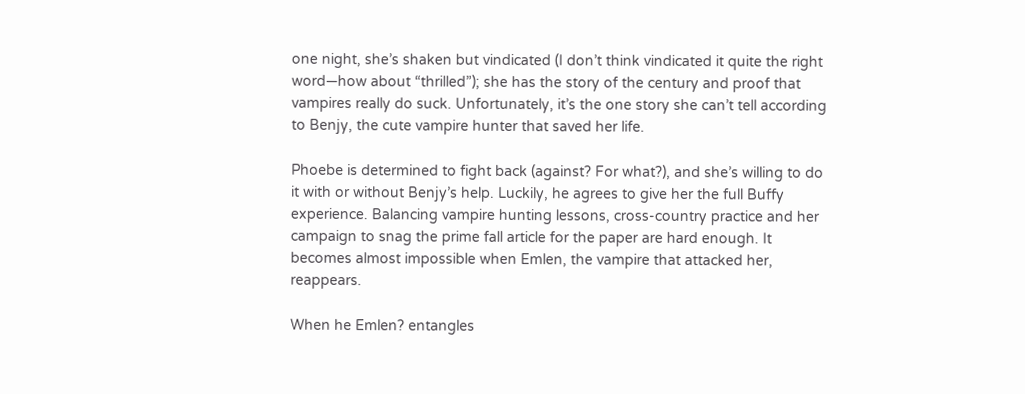one night, she’s shaken but vindicated (I don’t think vindicated it quite the right word—how about “thrilled”); she has the story of the century and proof that vampires really do suck. Unfortunately, it’s the one story she can’t tell according to Benjy, the cute vampire hunter that saved her life.

Phoebe is determined to fight back (against? For what?), and she’s willing to do it with or without Benjy’s help. Luckily, he agrees to give her the full Buffy experience. Balancing vampire hunting lessons, cross-country practice and her campaign to snag the prime fall article for the paper are hard enough. It becomes almost impossible when Emlen, the vampire that attacked her, reappears.

When he Emlen? entangles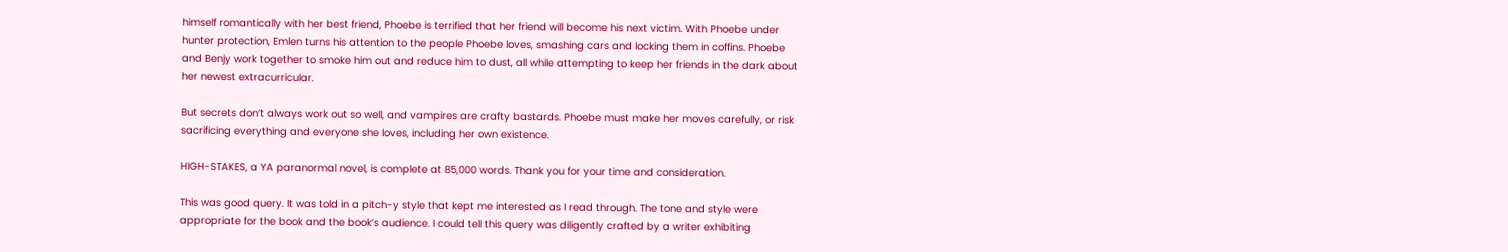himself romantically with her best friend, Phoebe is terrified that her friend will become his next victim. With Phoebe under hunter protection, Emlen turns his attention to the people Phoebe loves, smashing cars and locking them in coffins. Phoebe and Benjy work together to smoke him out and reduce him to dust, all while attempting to keep her friends in the dark about her newest extracurricular.

But secrets don’t always work out so well, and vampires are crafty bastards. Phoebe must make her moves carefully, or risk sacrificing everything and everyone she loves, including her own existence.

HIGH-STAKES, a YA paranormal novel, is complete at 85,000 words. Thank you for your time and consideration.

This was good query. It was told in a pitch-y style that kept me interested as I read through. The tone and style were appropriate for the book and the book’s audience. I could tell this query was diligently crafted by a writer exhibiting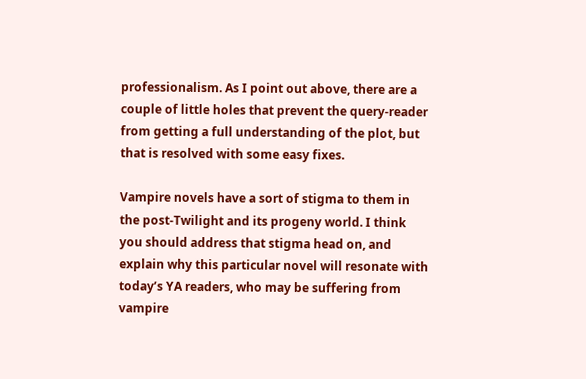professionalism. As I point out above, there are a couple of little holes that prevent the query-reader from getting a full understanding of the plot, but that is resolved with some easy fixes.

Vampire novels have a sort of stigma to them in the post-Twilight and its progeny world. I think you should address that stigma head on, and explain why this particular novel will resonate with today’s YA readers, who may be suffering from vampire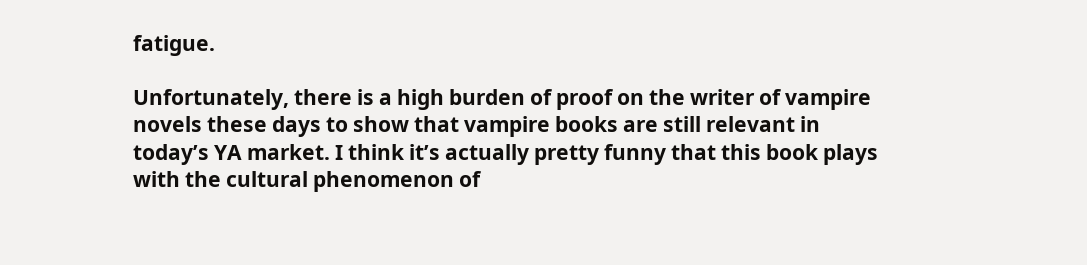fatigue.

Unfortunately, there is a high burden of proof on the writer of vampire novels these days to show that vampire books are still relevant in today’s YA market. I think it’s actually pretty funny that this book plays with the cultural phenomenon of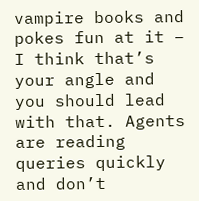vampire books and pokes fun at it – I think that’s your angle and you should lead with that. Agents are reading queries quickly and don’t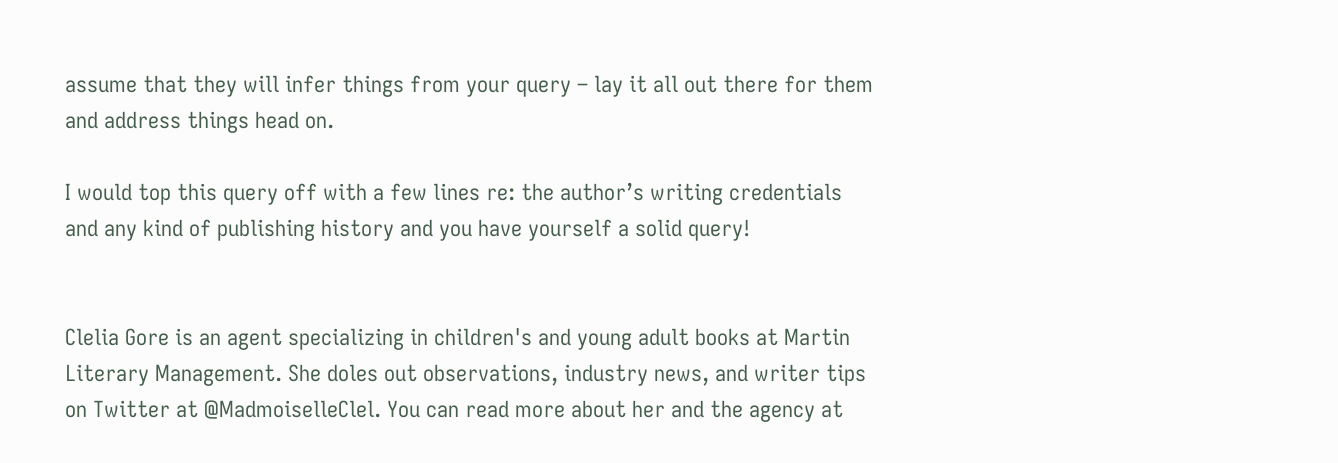assume that they will infer things from your query – lay it all out there for them and address things head on.

I would top this query off with a few lines re: the author’s writing credentials and any kind of publishing history and you have yourself a solid query!


Clelia Gore is an agent specializing in children's and young adult books at Martin Literary Management. She doles out observations, industry news, and writer tips on Twitter at @MadmoiselleClel. You can read more about her and the agency at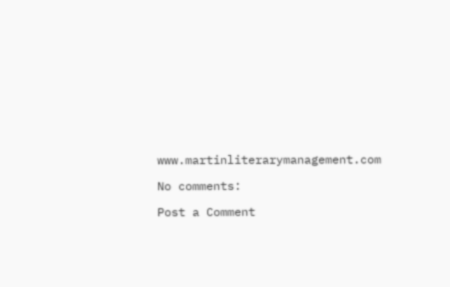www.martinliterarymanagement.com

No comments:

Post a Comment